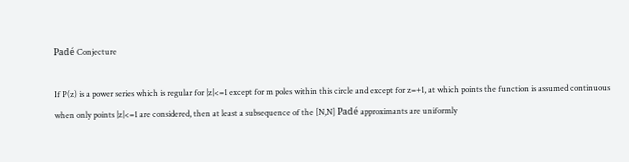Padé Conjecture

If P(z) is a power series which is regular for |z|<=1 except for m poles within this circle and except for z=+1, at which points the function is assumed continuous when only points |z|<=1 are considered, then at least a subsequence of the [N,N] Padé approximants are uniformly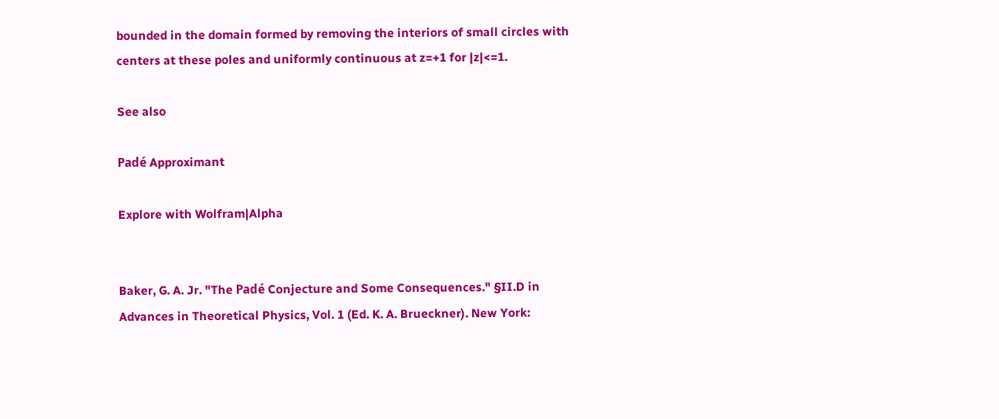bounded in the domain formed by removing the interiors of small circles with centers at these poles and uniformly continuous at z=+1 for |z|<=1.

See also

Padé Approximant

Explore with Wolfram|Alpha


Baker, G. A. Jr. "The Padé Conjecture and Some Consequences." §II.D in Advances in Theoretical Physics, Vol. 1 (Ed. K. A. Brueckner). New York: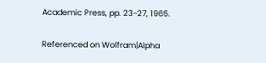Academic Press, pp. 23-27, 1965.

Referenced on Wolfram|Alpha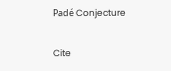Padé Conjecture

Cite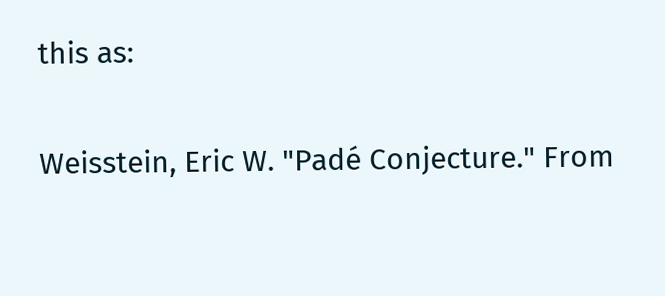this as:

Weisstein, Eric W. "Padé Conjecture." From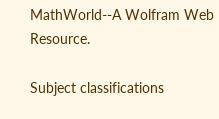MathWorld--A Wolfram Web Resource.

Subject classifications